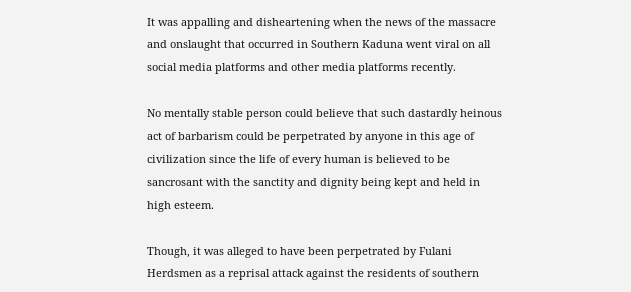It was appalling and disheartening when the news of the massacre and onslaught that occurred in Southern Kaduna went viral on all social media platforms and other media platforms recently.

No mentally stable person could believe that such dastardly heinous act of barbarism could be perpetrated by anyone in this age of civilization since the life of every human is believed to be sancrosant with the sanctity and dignity being kept and held in high esteem.

Though, it was alleged to have been perpetrated by Fulani Herdsmen as a reprisal attack against the residents of southern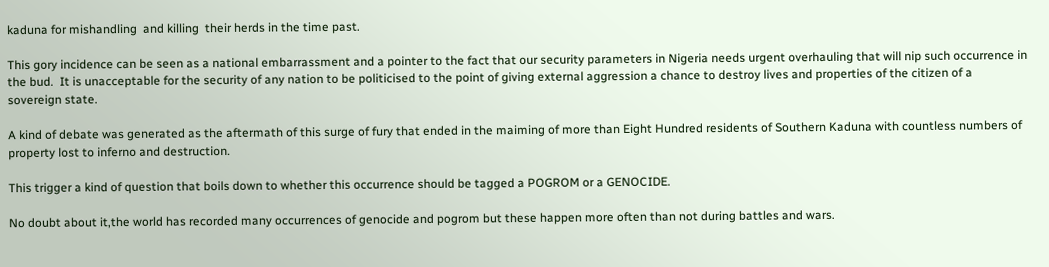kaduna for mishandling  and killing  their herds in the time past.

This gory incidence can be seen as a national embarrassment and a pointer to the fact that our security parameters in Nigeria needs urgent overhauling that will nip such occurrence in the bud.  It is unacceptable for the security of any nation to be politicised to the point of giving external aggression a chance to destroy lives and properties of the citizen of a sovereign state.

A kind of debate was generated as the aftermath of this surge of fury that ended in the maiming of more than Eight Hundred residents of Southern Kaduna with countless numbers of property lost to inferno and destruction.

This trigger a kind of question that boils down to whether this occurrence should be tagged a POGROM or a GENOCIDE.

No doubt about it,the world has recorded many occurrences of genocide and pogrom but these happen more often than not during battles and wars.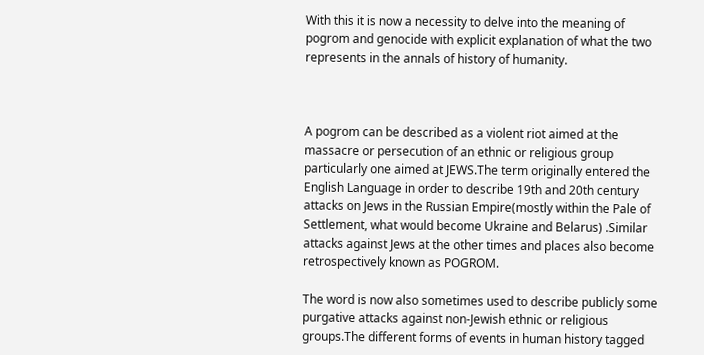With this it is now a necessity to delve into the meaning of pogrom and genocide with explicit explanation of what the two represents in the annals of history of humanity.



A pogrom can be described as a violent riot aimed at the massacre or persecution of an ethnic or religious group particularly one aimed at JEWS.The term originally entered the English Language in order to describe 19th and 20th century attacks on Jews in the Russian Empire(mostly within the Pale of Settlement, what would become Ukraine and Belarus) .Similar attacks against Jews at the other times and places also become retrospectively known as POGROM.

The word is now also sometimes used to describe publicly some purgative attacks against non-Jewish ethnic or religious groups.The different forms of events in human history tagged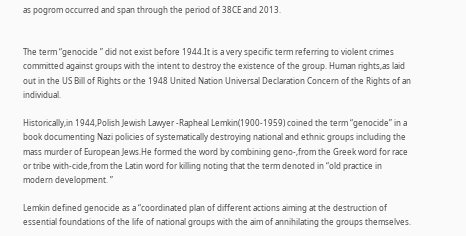as pogrom occurred and span through the period of 38CE and 2013.


The term “genocide ” did not exist before 1944.It is a very specific term referring to violent crimes committed against groups with the intent to destroy the existence of the group. Human rights,as laid out in the US Bill of Rights or the 1948 United Nation Universal Declaration Concern of the Rights of an individual.

Historically,in 1944,Polish Jewish Lawyer -Rapheal Lemkin(1900-1959) coined the term “genocide” in a book documenting Nazi policies of systematically destroying national and ethnic groups including the mass murder of European Jews.He formed the word by combining geno-,from the Greek word for race or tribe with-cide,from the Latin word for killing noting that the term denoted in “old practice in modern development. ”

Lemkin defined genocide as a “coordinated plan of different actions aiming at the destruction of essential foundations of the life of national groups with the aim of annihilating the groups themselves.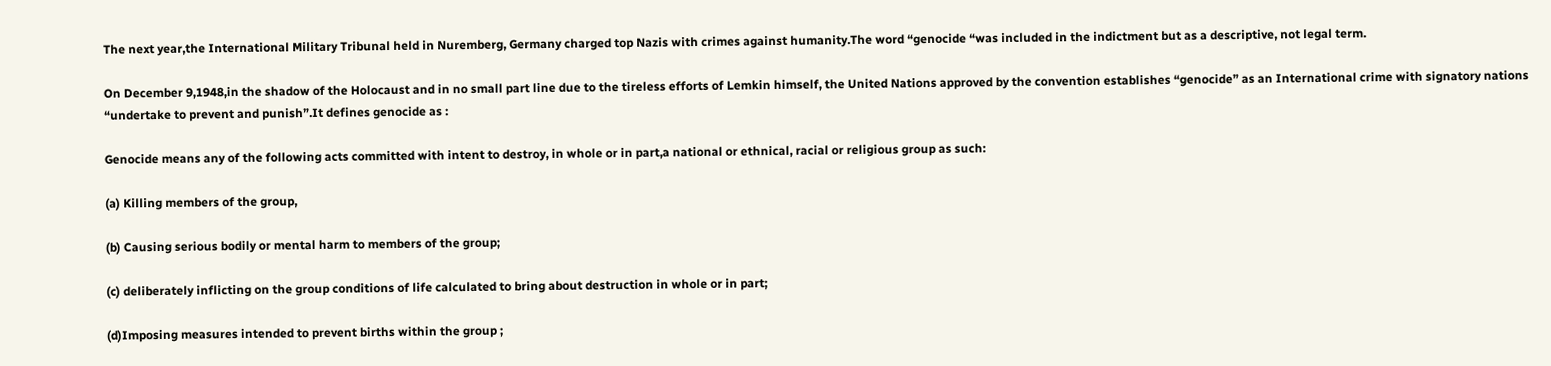The next year,the International Military Tribunal held in Nuremberg, Germany charged top Nazis with crimes against humanity.The word “genocide “was included in the indictment but as a descriptive, not legal term.

On December 9,1948,in the shadow of the Holocaust and in no small part line due to the tireless efforts of Lemkin himself, the United Nations approved by the convention establishes “genocide” as an International crime with signatory nations “undertake to prevent and punish”.It defines genocide as :

Genocide means any of the following acts committed with intent to destroy, in whole or in part,a national or ethnical, racial or religious group as such:

(a) Killing members of the group,

(b) Causing serious bodily or mental harm to members of the group;

(c) deliberately inflicting on the group conditions of life calculated to bring about destruction in whole or in part;

(d)Imposing measures intended to prevent births within the group ;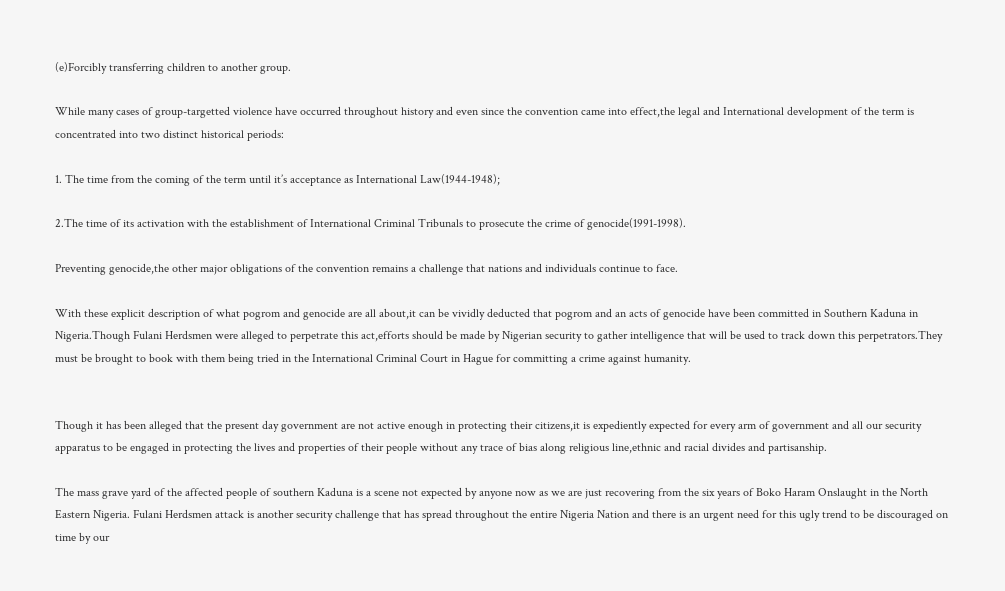(e)Forcibly transferring children to another group.

While many cases of group-targetted violence have occurred throughout history and even since the convention came into effect,the legal and International development of the term is concentrated into two distinct historical periods:

1. The time from the coming of the term until it’s acceptance as International Law(1944-1948);

2.The time of its activation with the establishment of International Criminal Tribunals to prosecute the crime of genocide(1991-1998).

Preventing genocide,the other major obligations of the convention remains a challenge that nations and individuals continue to face.

With these explicit description of what pogrom and genocide are all about,it can be vividly deducted that pogrom and an acts of genocide have been committed in Southern Kaduna in Nigeria.Though Fulani Herdsmen were alleged to perpetrate this act,efforts should be made by Nigerian security to gather intelligence that will be used to track down this perpetrators.They must be brought to book with them being tried in the International Criminal Court in Hague for committing a crime against humanity.


Though it has been alleged that the present day government are not active enough in protecting their citizens,it is expediently expected for every arm of government and all our security apparatus to be engaged in protecting the lives and properties of their people without any trace of bias along religious line,ethnic and racial divides and partisanship.

The mass grave yard of the affected people of southern Kaduna is a scene not expected by anyone now as we are just recovering from the six years of Boko Haram Onslaught in the North Eastern Nigeria. Fulani Herdsmen attack is another security challenge that has spread throughout the entire Nigeria Nation and there is an urgent need for this ugly trend to be discouraged on time by our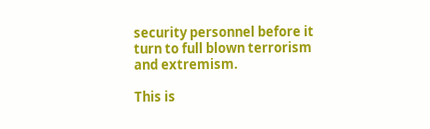security personnel before it turn to full blown terrorism and extremism.

This is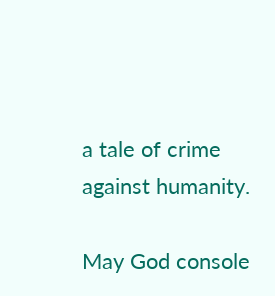a tale of crime against humanity.

May God console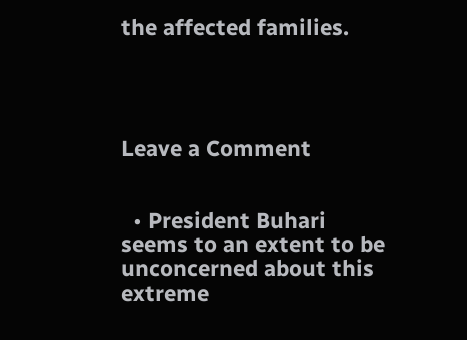the affected families.




Leave a Comment


  • President Buhari seems to an extent to be unconcerned about this extreme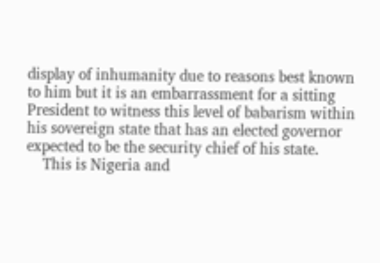display of inhumanity due to reasons best known to him but it is an embarrassment for a sitting President to witness this level of babarism within his sovereign state that has an elected governor expected to be the security chief of his state.
    This is Nigeria and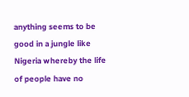anything seems to be good in a jungle like Nigeria whereby the life of people have no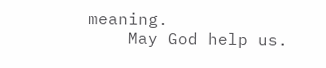meaning.
    May God help us.